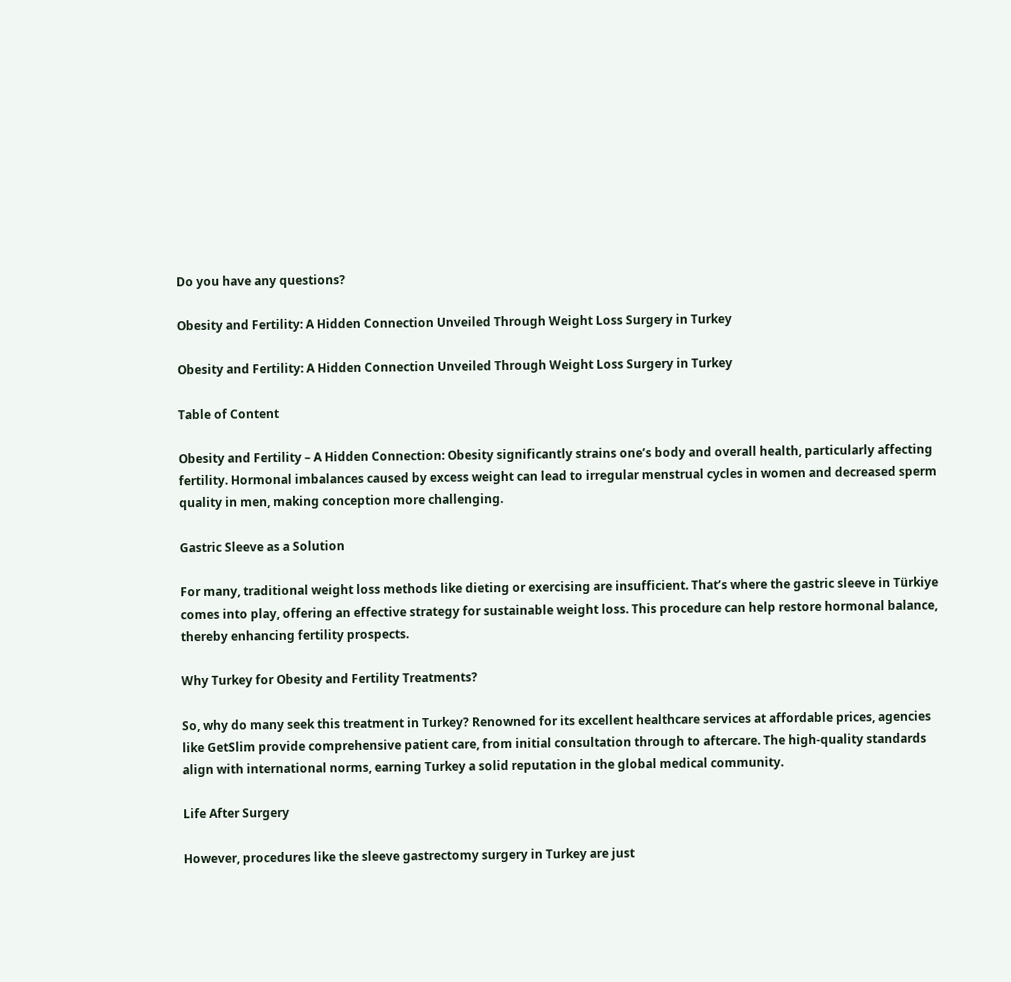Do you have any questions?

Obesity and Fertility: A Hidden Connection Unveiled Through Weight Loss Surgery in Turkey

Obesity and Fertility: A Hidden Connection Unveiled Through Weight Loss Surgery in Turkey

Table of Content

Obesity and Fertility – A Hidden Connection: Obesity significantly strains one’s body and overall health, particularly affecting fertility. Hormonal imbalances caused by excess weight can lead to irregular menstrual cycles in women and decreased sperm quality in men, making conception more challenging.

Gastric Sleeve as a Solution

For many, traditional weight loss methods like dieting or exercising are insufficient. That’s where the gastric sleeve in Türkiye comes into play, offering an effective strategy for sustainable weight loss. This procedure can help restore hormonal balance, thereby enhancing fertility prospects.

Why Turkey for Obesity and Fertility Treatments?

So, why do many seek this treatment in Turkey? Renowned for its excellent healthcare services at affordable prices, agencies like GetSlim provide comprehensive patient care, from initial consultation through to aftercare. The high-quality standards align with international norms, earning Turkey a solid reputation in the global medical community.

Life After Surgery

However, procedures like the sleeve gastrectomy surgery in Turkey are just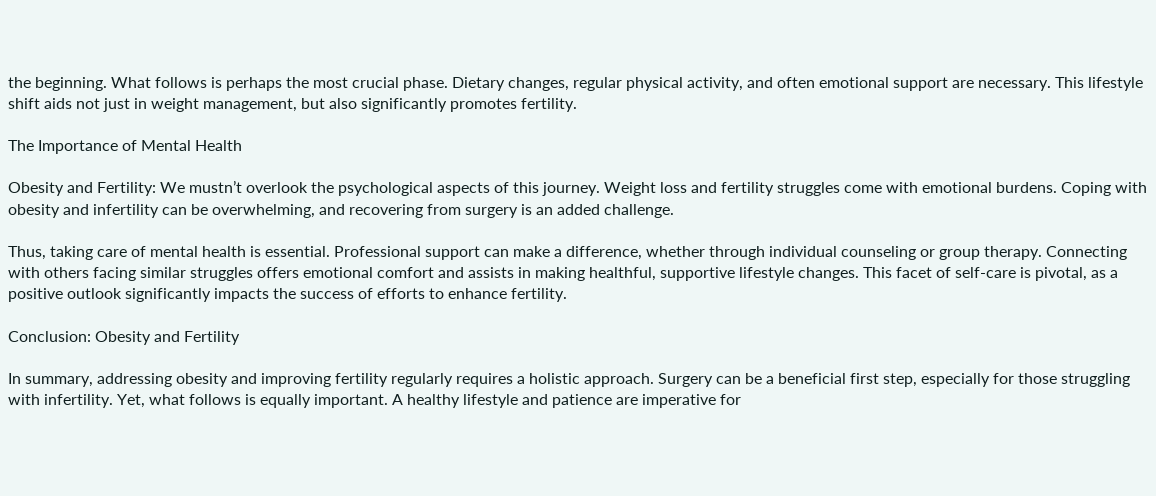the beginning. What follows is perhaps the most crucial phase. Dietary changes, regular physical activity, and often emotional support are necessary. This lifestyle shift aids not just in weight management, but also significantly promotes fertility.

The Importance of Mental Health

Obesity and Fertility: We mustn’t overlook the psychological aspects of this journey. Weight loss and fertility struggles come with emotional burdens. Coping with obesity and infertility can be overwhelming, and recovering from surgery is an added challenge.

Thus, taking care of mental health is essential. Professional support can make a difference, whether through individual counseling or group therapy. Connecting with others facing similar struggles offers emotional comfort and assists in making healthful, supportive lifestyle changes. This facet of self-care is pivotal, as a positive outlook significantly impacts the success of efforts to enhance fertility.

Conclusion: Obesity and Fertility

In summary, addressing obesity and improving fertility regularly requires a holistic approach. Surgery can be a beneficial first step, especially for those struggling with infertility. Yet, what follows is equally important. A healthy lifestyle and patience are imperative for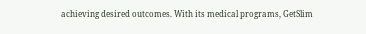achieving desired outcomes. With its medical programs, GetSlim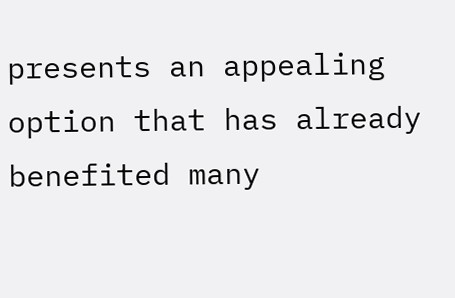presents an appealing option that has already benefited many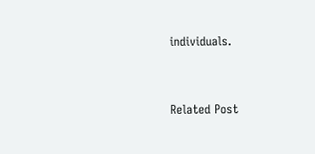individuals.


Related Post